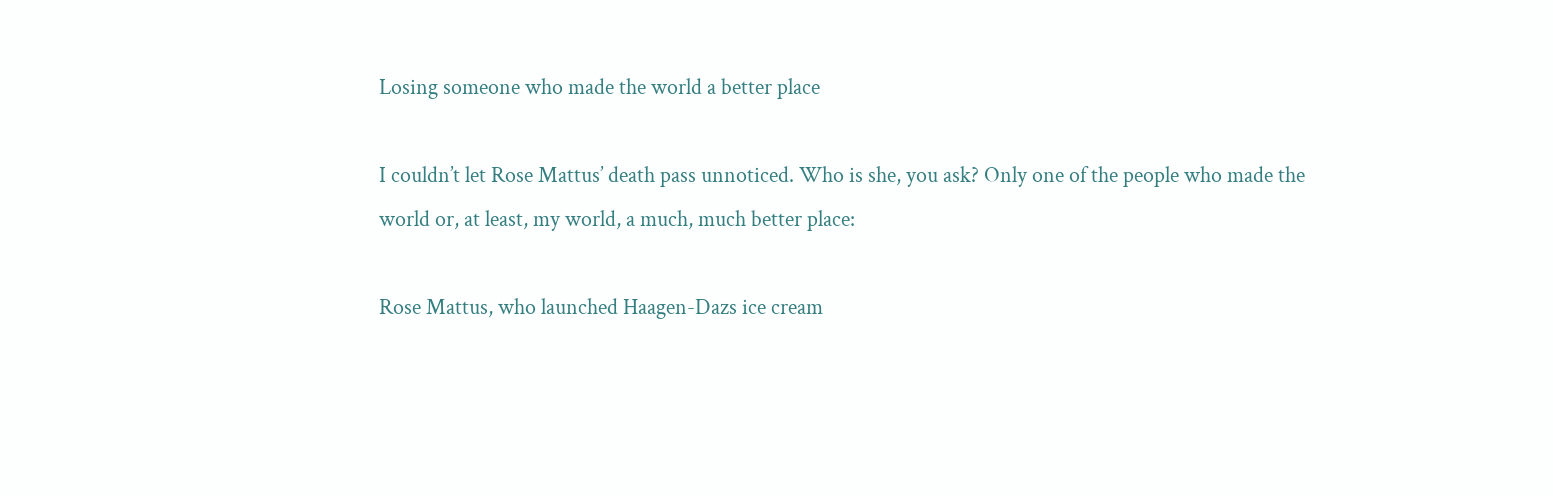Losing someone who made the world a better place

I couldn’t let Rose Mattus’ death pass unnoticed. Who is she, you ask? Only one of the people who made the world or, at least, my world, a much, much better place:

Rose Mattus, who launched Haagen-Dazs ice cream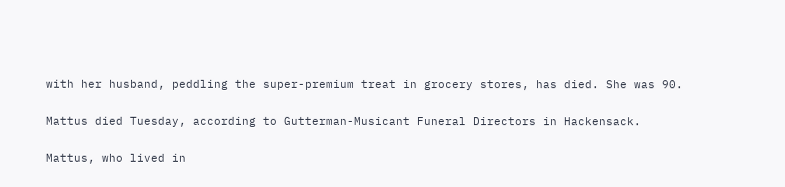with her husband, peddling the super-premium treat in grocery stores, has died. She was 90.

Mattus died Tuesday, according to Gutterman-Musicant Funeral Directors in Hackensack.

Mattus, who lived in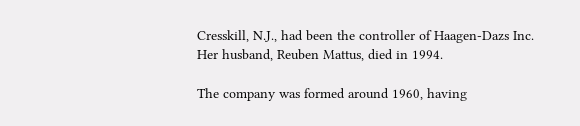Cresskill, N.J., had been the controller of Haagen-Dazs Inc. Her husband, Reuben Mattus, died in 1994.

The company was formed around 1960, having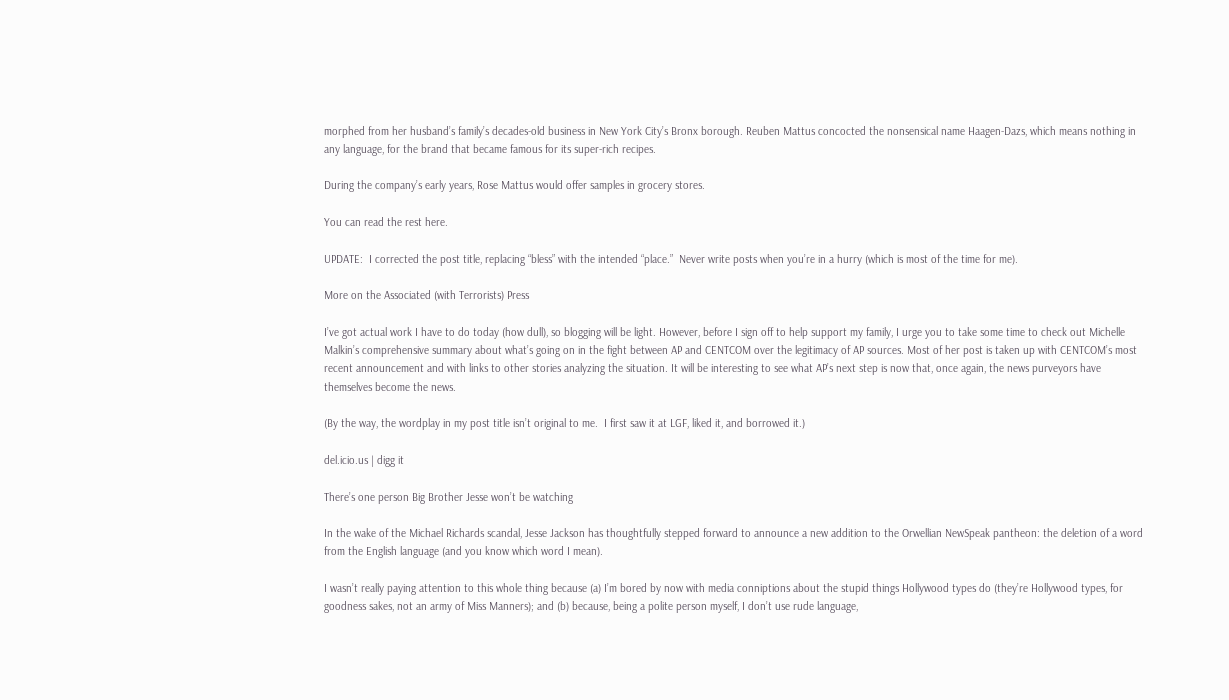morphed from her husband’s family’s decades-old business in New York City’s Bronx borough. Reuben Mattus concocted the nonsensical name Haagen-Dazs, which means nothing in any language, for the brand that became famous for its super-rich recipes.

During the company’s early years, Rose Mattus would offer samples in grocery stores.

You can read the rest here.

UPDATE:  I corrected the post title, replacing “bless” with the intended “place.”  Never write posts when you’re in a hurry (which is most of the time for me).

More on the Associated (with Terrorists) Press

I’ve got actual work I have to do today (how dull), so blogging will be light. However, before I sign off to help support my family, I urge you to take some time to check out Michelle Malkin’s comprehensive summary about what’s going on in the fight between AP and CENTCOM over the legitimacy of AP sources. Most of her post is taken up with CENTCOM’s most recent announcement and with links to other stories analyzing the situation. It will be interesting to see what AP’s next step is now that, once again, the news purveyors have themselves become the news.

(By the way, the wordplay in my post title isn’t original to me.  I first saw it at LGF, liked it, and borrowed it.)

del.icio.us | digg it

There’s one person Big Brother Jesse won’t be watching

In the wake of the Michael Richards scandal, Jesse Jackson has thoughtfully stepped forward to announce a new addition to the Orwellian NewSpeak pantheon: the deletion of a word from the English language (and you know which word I mean).

I wasn’t really paying attention to this whole thing because (a) I’m bored by now with media conniptions about the stupid things Hollywood types do (they’re Hollywood types, for goodness sakes, not an army of Miss Manners); and (b) because, being a polite person myself, I don’t use rude language,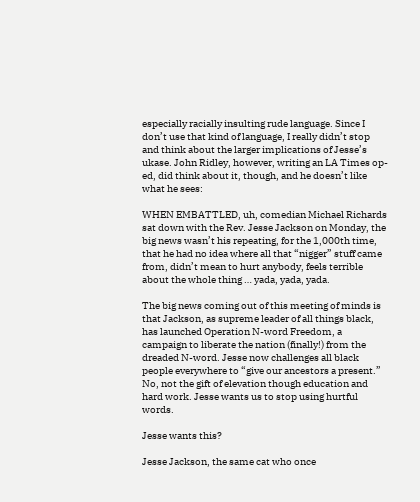especially racially insulting rude language. Since I don’t use that kind of language, I really didn’t stop and think about the larger implications of Jesse’s ukase. John Ridley, however, writing an LA Times op-ed, did think about it, though, and he doesn’t like what he sees:

WHEN EMBATTLED, uh, comedian Michael Richards sat down with the Rev. Jesse Jackson on Monday, the big news wasn’t his repeating, for the 1,000th time, that he had no idea where all that “nigger” stuff came from, didn’t mean to hurt anybody, feels terrible about the whole thing … yada, yada, yada.

The big news coming out of this meeting of minds is that Jackson, as supreme leader of all things black, has launched Operation N-word Freedom, a campaign to liberate the nation (finally!) from the dreaded N-word. Jesse now challenges all black people everywhere to “give our ancestors a present.” No, not the gift of elevation though education and hard work. Jesse wants us to stop using hurtful words.

Jesse wants this?

Jesse Jackson, the same cat who once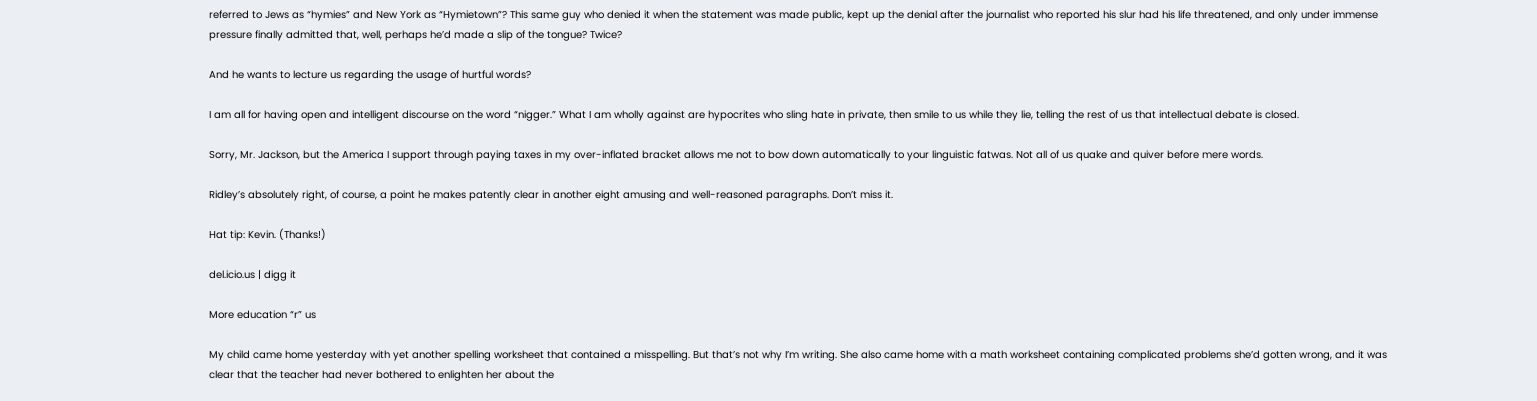referred to Jews as “hymies” and New York as “Hymietown”? This same guy who denied it when the statement was made public, kept up the denial after the journalist who reported his slur had his life threatened, and only under immense pressure finally admitted that, well, perhaps he’d made a slip of the tongue? Twice?

And he wants to lecture us regarding the usage of hurtful words?

I am all for having open and intelligent discourse on the word “nigger.” What I am wholly against are hypocrites who sling hate in private, then smile to us while they lie, telling the rest of us that intellectual debate is closed.

Sorry, Mr. Jackson, but the America I support through paying taxes in my over-inflated bracket allows me not to bow down automatically to your linguistic fatwas. Not all of us quake and quiver before mere words.

Ridley’s absolutely right, of course, a point he makes patently clear in another eight amusing and well-reasoned paragraphs. Don’t miss it.

Hat tip: Kevin. (Thanks!)

del.icio.us | digg it

More education “r” us

My child came home yesterday with yet another spelling worksheet that contained a misspelling. But that’s not why I’m writing. She also came home with a math worksheet containing complicated problems she’d gotten wrong, and it was clear that the teacher had never bothered to enlighten her about the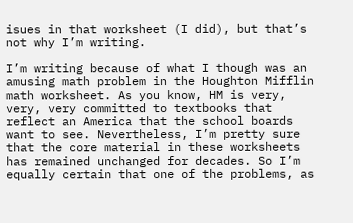isues in that worksheet (I did), but that’s not why I’m writing.

I’m writing because of what I though was an amusing math problem in the Houghton Mifflin math worksheet. As you know, HM is very, very, very committed to textbooks that reflect an America that the school boards want to see. Nevertheless, I’m pretty sure that the core material in these worksheets has remained unchanged for decades. So I’m equally certain that one of the problems, as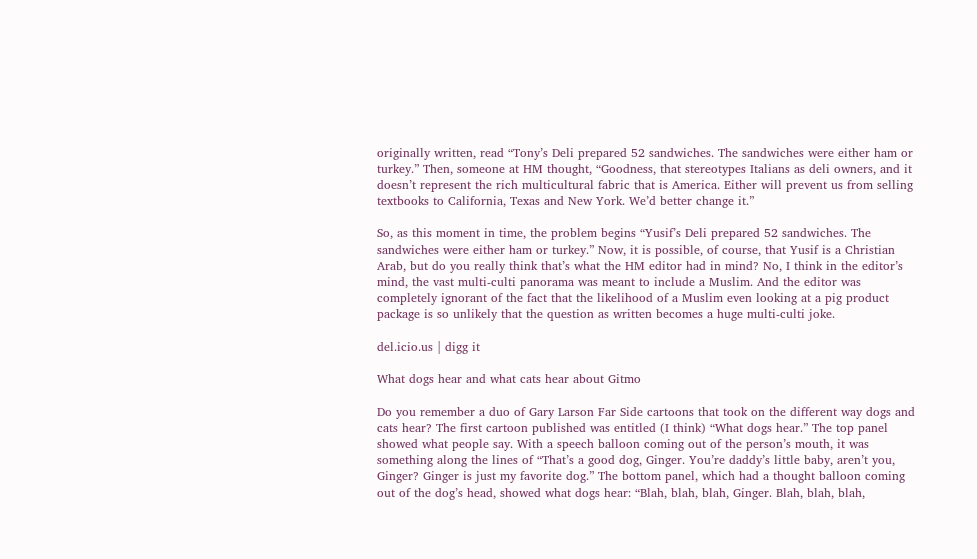originally written, read “Tony’s Deli prepared 52 sandwiches. The sandwiches were either ham or turkey.” Then, someone at HM thought, “Goodness, that stereotypes Italians as deli owners, and it doesn’t represent the rich multicultural fabric that is America. Either will prevent us from selling textbooks to California, Texas and New York. We’d better change it.”

So, as this moment in time, the problem begins “Yusif’s Deli prepared 52 sandwiches. The sandwiches were either ham or turkey.” Now, it is possible, of course, that Yusif is a Christian Arab, but do you really think that’s what the HM editor had in mind? No, I think in the editor’s mind, the vast multi-culti panorama was meant to include a Muslim. And the editor was completely ignorant of the fact that the likelihood of a Muslim even looking at a pig product package is so unlikely that the question as written becomes a huge multi-culti joke.

del.icio.us | digg it

What dogs hear and what cats hear about Gitmo

Do you remember a duo of Gary Larson Far Side cartoons that took on the different way dogs and cats hear? The first cartoon published was entitled (I think) “What dogs hear.” The top panel showed what people say. With a speech balloon coming out of the person’s mouth, it was something along the lines of “That’s a good dog, Ginger. You’re daddy’s little baby, aren’t you, Ginger? Ginger is just my favorite dog.” The bottom panel, which had a thought balloon coming out of the dog’s head, showed what dogs hear: “Blah, blah, blah, Ginger. Blah, blah, blah,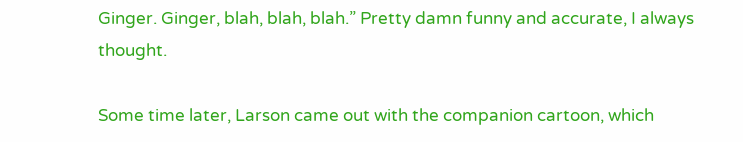Ginger. Ginger, blah, blah, blah.” Pretty damn funny and accurate, I always thought.

Some time later, Larson came out with the companion cartoon, which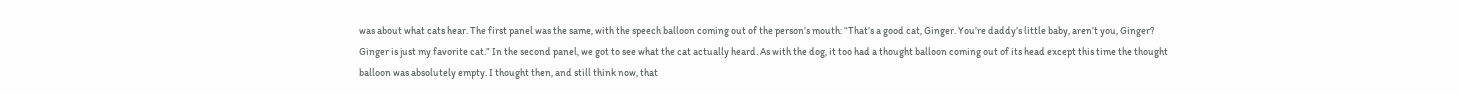was about what cats hear. The first panel was the same, with the speech balloon coming out of the person’s mouth: “That’s a good cat, Ginger. You’re daddy’s little baby, aren’t you, Ginger? Ginger is just my favorite cat.” In the second panel, we got to see what the cat actually heard. As with the dog, it too had a thought balloon coming out of its head except this time the thought balloon was absolutely empty. I thought then, and still think now, that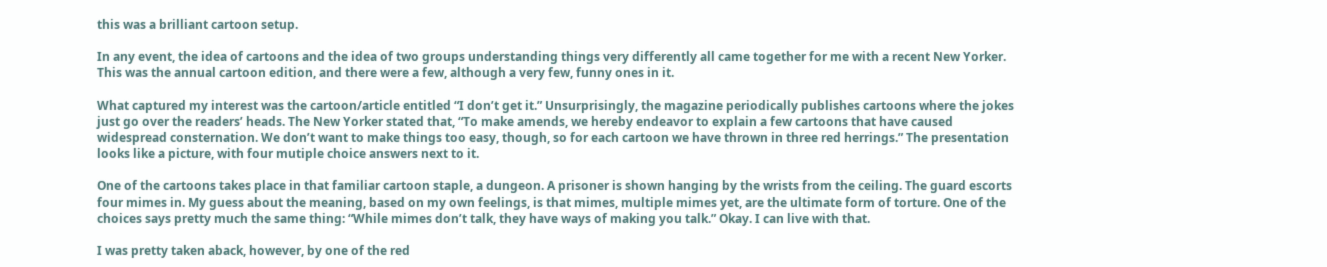this was a brilliant cartoon setup.

In any event, the idea of cartoons and the idea of two groups understanding things very differently all came together for me with a recent New Yorker. This was the annual cartoon edition, and there were a few, although a very few, funny ones in it.

What captured my interest was the cartoon/article entitled “I don’t get it.” Unsurprisingly, the magazine periodically publishes cartoons where the jokes just go over the readers’ heads. The New Yorker stated that, “To make amends, we hereby endeavor to explain a few cartoons that have caused widespread consternation. We don’t want to make things too easy, though, so for each cartoon we have thrown in three red herrings.” The presentation looks like a picture, with four mutiple choice answers next to it.

One of the cartoons takes place in that familiar cartoon staple, a dungeon. A prisoner is shown hanging by the wrists from the ceiling. The guard escorts four mimes in. My guess about the meaning, based on my own feelings, is that mimes, multiple mimes yet, are the ultimate form of torture. One of the choices says pretty much the same thing: “While mimes don’t talk, they have ways of making you talk.” Okay. I can live with that.

I was pretty taken aback, however, by one of the red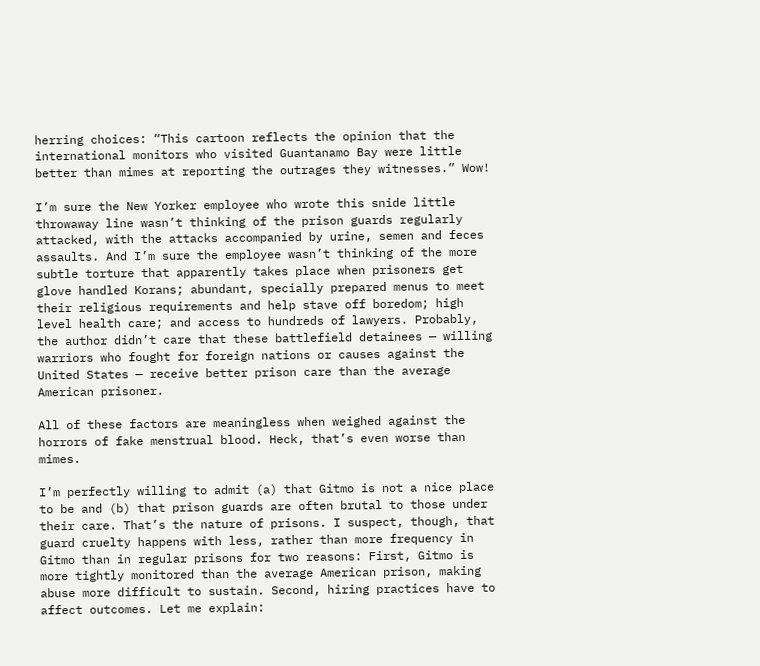herring choices: “This cartoon reflects the opinion that the international monitors who visited Guantanamo Bay were little better than mimes at reporting the outrages they witnesses.” Wow!

I’m sure the New Yorker employee who wrote this snide little throwaway line wasn’t thinking of the prison guards regularly attacked, with the attacks accompanied by urine, semen and feces assaults. And I’m sure the employee wasn’t thinking of the more subtle torture that apparently takes place when prisoners get glove handled Korans; abundant, specially prepared menus to meet their religious requirements and help stave off boredom; high level health care; and access to hundreds of lawyers. Probably, the author didn’t care that these battlefield detainees — willing warriors who fought for foreign nations or causes against the United States — receive better prison care than the average American prisoner.

All of these factors are meaningless when weighed against the horrors of fake menstrual blood. Heck, that’s even worse than mimes.

I’m perfectly willing to admit (a) that Gitmo is not a nice place to be and (b) that prison guards are often brutal to those under their care. That’s the nature of prisons. I suspect, though, that guard cruelty happens with less, rather than more frequency in Gitmo than in regular prisons for two reasons: First, Gitmo is more tightly monitored than the average American prison, making abuse more difficult to sustain. Second, hiring practices have to affect outcomes. Let me explain: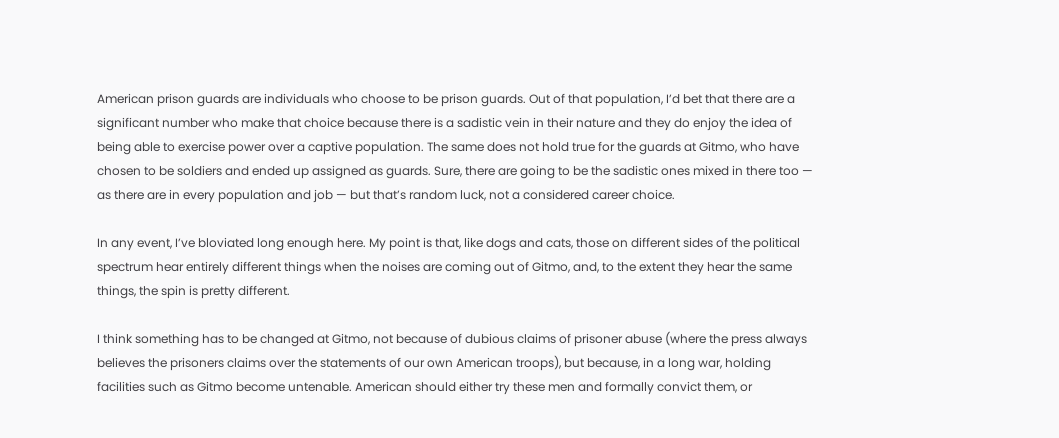American prison guards are individuals who choose to be prison guards. Out of that population, I’d bet that there are a significant number who make that choice because there is a sadistic vein in their nature and they do enjoy the idea of being able to exercise power over a captive population. The same does not hold true for the guards at Gitmo, who have chosen to be soldiers and ended up assigned as guards. Sure, there are going to be the sadistic ones mixed in there too — as there are in every population and job — but that’s random luck, not a considered career choice.

In any event, I’ve bloviated long enough here. My point is that, like dogs and cats, those on different sides of the political spectrum hear entirely different things when the noises are coming out of Gitmo, and, to the extent they hear the same things, the spin is pretty different.

I think something has to be changed at Gitmo, not because of dubious claims of prisoner abuse (where the press always believes the prisoners claims over the statements of our own American troops), but because, in a long war, holding facilities such as Gitmo become untenable. American should either try these men and formally convict them, or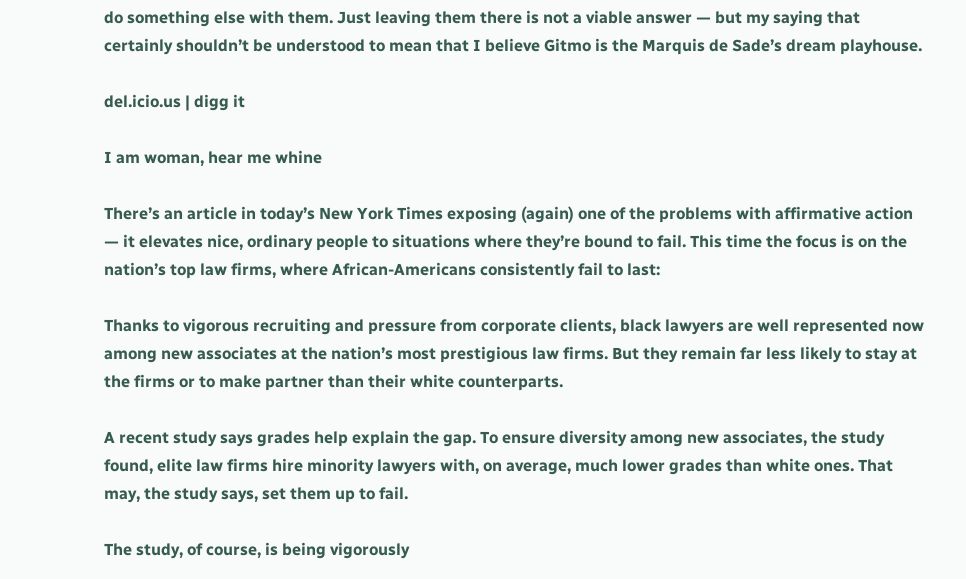do something else with them. Just leaving them there is not a viable answer — but my saying that certainly shouldn’t be understood to mean that I believe Gitmo is the Marquis de Sade’s dream playhouse.

del.icio.us | digg it

I am woman, hear me whine

There’s an article in today’s New York Times exposing (again) one of the problems with affirmative action — it elevates nice, ordinary people to situations where they’re bound to fail. This time the focus is on the nation’s top law firms, where African-Americans consistently fail to last:

Thanks to vigorous recruiting and pressure from corporate clients, black lawyers are well represented now among new associates at the nation’s most prestigious law firms. But they remain far less likely to stay at the firms or to make partner than their white counterparts.

A recent study says grades help explain the gap. To ensure diversity among new associates, the study found, elite law firms hire minority lawyers with, on average, much lower grades than white ones. That may, the study says, set them up to fail.

The study, of course, is being vigorously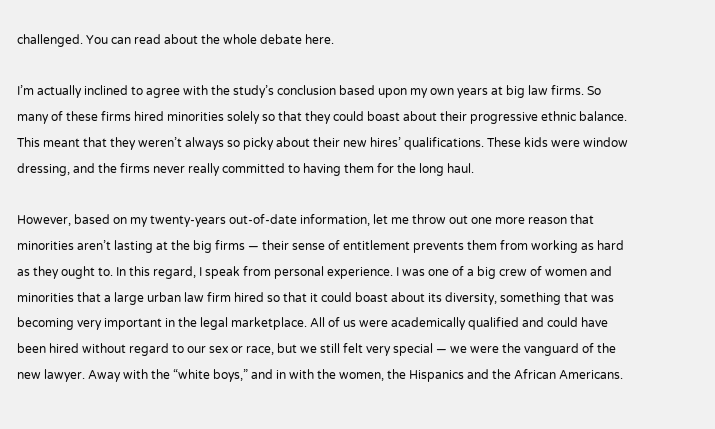challenged. You can read about the whole debate here.

I’m actually inclined to agree with the study’s conclusion based upon my own years at big law firms. So many of these firms hired minorities solely so that they could boast about their progressive ethnic balance. This meant that they weren’t always so picky about their new hires’ qualifications. These kids were window dressing, and the firms never really committed to having them for the long haul.

However, based on my twenty-years out-of-date information, let me throw out one more reason that minorities aren’t lasting at the big firms — their sense of entitlement prevents them from working as hard as they ought to. In this regard, I speak from personal experience. I was one of a big crew of women and minorities that a large urban law firm hired so that it could boast about its diversity, something that was becoming very important in the legal marketplace. All of us were academically qualified and could have been hired without regard to our sex or race, but we still felt very special — we were the vanguard of the new lawyer. Away with the “white boys,” and in with the women, the Hispanics and the African Americans.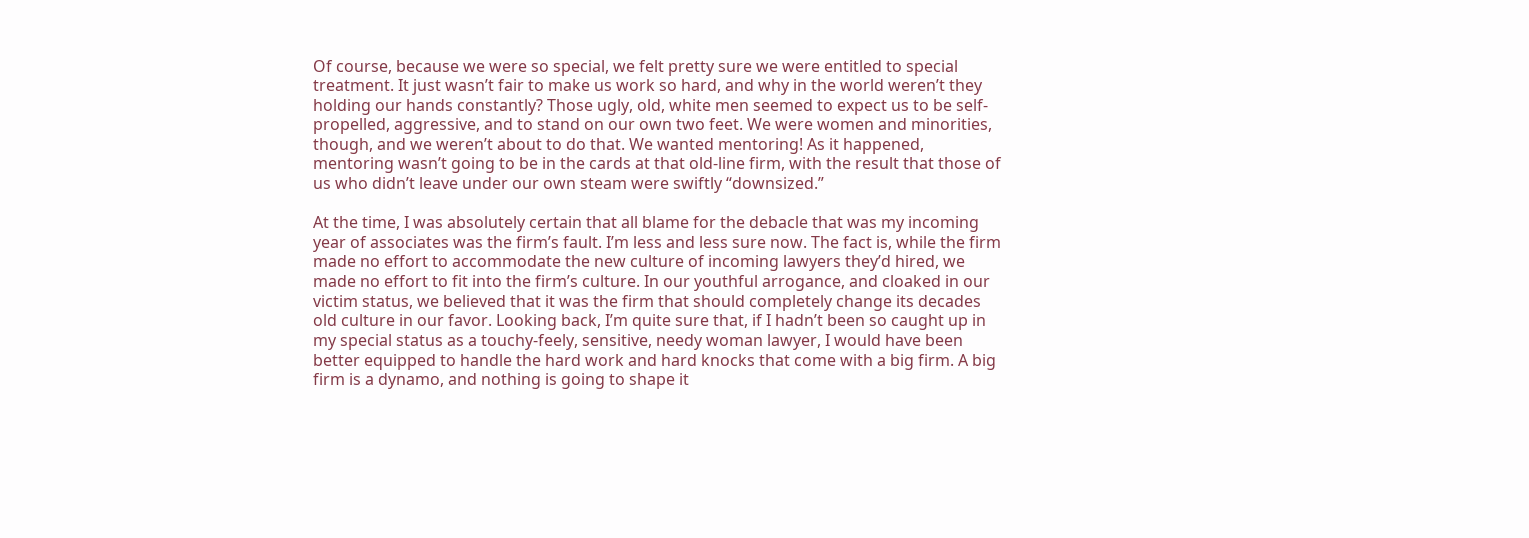Of course, because we were so special, we felt pretty sure we were entitled to special treatment. It just wasn’t fair to make us work so hard, and why in the world weren’t they holding our hands constantly? Those ugly, old, white men seemed to expect us to be self-propelled, aggressive, and to stand on our own two feet. We were women and minorities, though, and we weren’t about to do that. We wanted mentoring! As it happened, mentoring wasn’t going to be in the cards at that old-line firm, with the result that those of us who didn’t leave under our own steam were swiftly “downsized.”

At the time, I was absolutely certain that all blame for the debacle that was my incoming year of associates was the firm’s fault. I’m less and less sure now. The fact is, while the firm made no effort to accommodate the new culture of incoming lawyers they’d hired, we made no effort to fit into the firm’s culture. In our youthful arrogance, and cloaked in our victim status, we believed that it was the firm that should completely change its decades old culture in our favor. Looking back, I’m quite sure that, if I hadn’t been so caught up in my special status as a touchy-feely, sensitive, needy woman lawyer, I would have been better equipped to handle the hard work and hard knocks that come with a big firm. A big firm is a dynamo, and nothing is going to shape it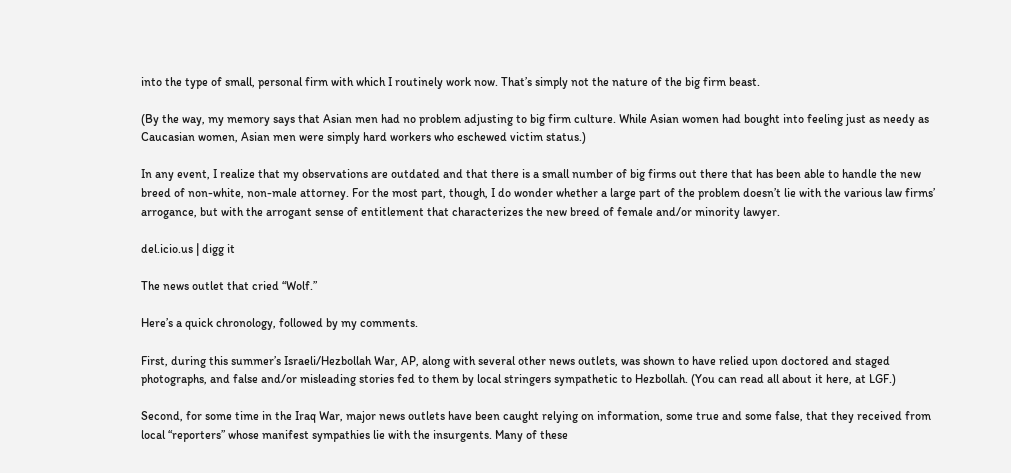into the type of small, personal firm with which I routinely work now. That’s simply not the nature of the big firm beast.

(By the way, my memory says that Asian men had no problem adjusting to big firm culture. While Asian women had bought into feeling just as needy as Caucasian women, Asian men were simply hard workers who eschewed victim status.)

In any event, I realize that my observations are outdated and that there is a small number of big firms out there that has been able to handle the new breed of non-white, non-male attorney. For the most part, though, I do wonder whether a large part of the problem doesn’t lie with the various law firms’ arrogance, but with the arrogant sense of entitlement that characterizes the new breed of female and/or minority lawyer.

del.icio.us | digg it

The news outlet that cried “Wolf.”

Here’s a quick chronology, followed by my comments.

First, during this summer’s Israeli/Hezbollah War, AP, along with several other news outlets, was shown to have relied upon doctored and staged photographs, and false and/or misleading stories fed to them by local stringers sympathetic to Hezbollah. (You can read all about it here, at LGF.)

Second, for some time in the Iraq War, major news outlets have been caught relying on information, some true and some false, that they received from local “reporters” whose manifest sympathies lie with the insurgents. Many of these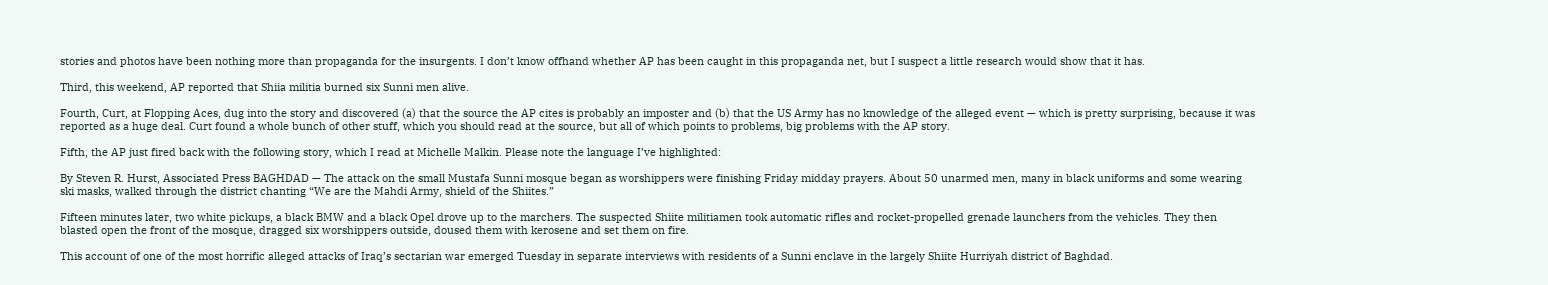stories and photos have been nothing more than propaganda for the insurgents. I don’t know offhand whether AP has been caught in this propaganda net, but I suspect a little research would show that it has.

Third, this weekend, AP reported that Shiia militia burned six Sunni men alive.

Fourth, Curt, at Flopping Aces, dug into the story and discovered (a) that the source the AP cites is probably an imposter and (b) that the US Army has no knowledge of the alleged event — which is pretty surprising, because it was reported as a huge deal. Curt found a whole bunch of other stuff, which you should read at the source, but all of which points to problems, big problems with the AP story.

Fifth, the AP just fired back with the following story, which I read at Michelle Malkin. Please note the language I’ve highlighted:

By Steven R. Hurst, Associated Press BAGHDAD — The attack on the small Mustafa Sunni mosque began as worshippers were finishing Friday midday prayers. About 50 unarmed men, many in black uniforms and some wearing ski masks, walked through the district chanting “We are the Mahdi Army, shield of the Shiites.”

Fifteen minutes later, two white pickups, a black BMW and a black Opel drove up to the marchers. The suspected Shiite militiamen took automatic rifles and rocket-propelled grenade launchers from the vehicles. They then blasted open the front of the mosque, dragged six worshippers outside, doused them with kerosene and set them on fire.

This account of one of the most horrific alleged attacks of Iraq’s sectarian war emerged Tuesday in separate interviews with residents of a Sunni enclave in the largely Shiite Hurriyah district of Baghdad.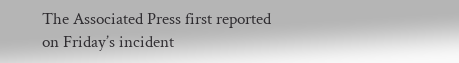The Associated Press first reported on Friday’s incident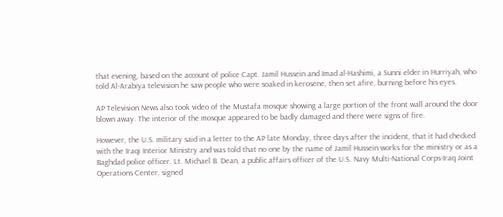that evening, based on the account of police Capt. Jamil Hussein and Imad al-Hashimi, a Sunni elder in Hurriyah, who told Al-Arabiya television he saw people who were soaked in kerosene, then set afire, burning before his eyes.

AP Television News also took video of the Mustafa mosque showing a large portion of the front wall around the door blown away. The interior of the mosque appeared to be badly damaged and there were signs of fire.

However, the U.S. military said in a letter to the AP late Monday, three days after the incident, that it had checked with the Iraqi Interior Ministry and was told that no one by the name of Jamil Hussein works for the ministry or as a Baghdad police officer. Lt. Michael B. Dean, a public affairs officer of the U.S. Navy Multi-National Corps-Iraq Joint Operations Center, signed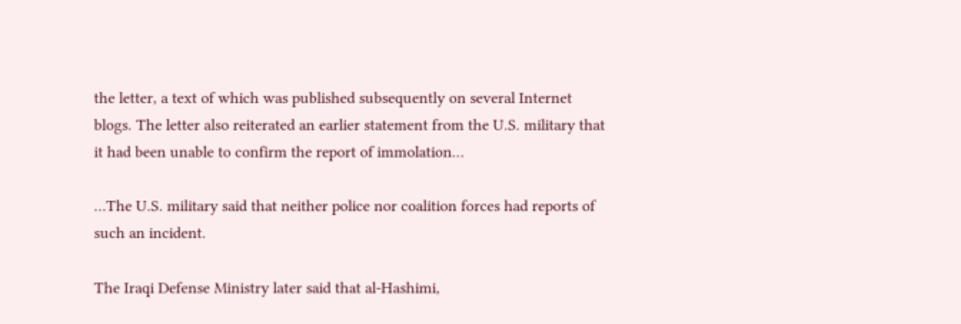the letter, a text of which was published subsequently on several Internet blogs. The letter also reiterated an earlier statement from the U.S. military that it had been unable to confirm the report of immolation…

…The U.S. military said that neither police nor coalition forces had reports of such an incident.

The Iraqi Defense Ministry later said that al-Hashimi,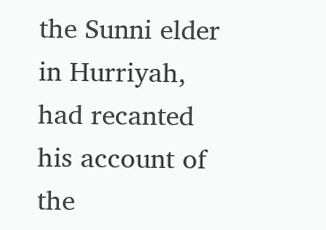the Sunni elder in Hurriyah, had recanted his account of the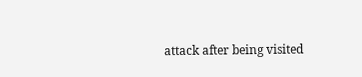attack after being visited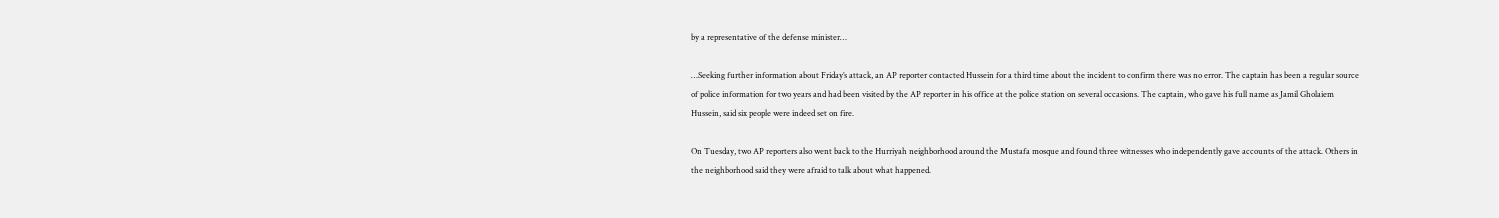by a representative of the defense minister…

…Seeking further information about Friday’s attack, an AP reporter contacted Hussein for a third time about the incident to confirm there was no error. The captain has been a regular source of police information for two years and had been visited by the AP reporter in his office at the police station on several occasions. The captain, who gave his full name as Jamil Gholaiem Hussein, said six people were indeed set on fire.

On Tuesday, two AP reporters also went back to the Hurriyah neighborhood around the Mustafa mosque and found three witnesses who independently gave accounts of the attack. Others in the neighborhood said they were afraid to talk about what happened.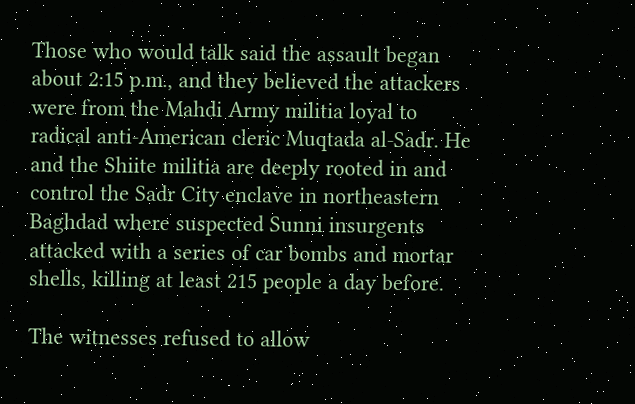Those who would talk said the assault began about 2:15 p.m., and they believed the attackers were from the Mahdi Army militia loyal to radical anti-American cleric Muqtada al-Sadr. He and the Shiite militia are deeply rooted in and control the Sadr City enclave in northeastern Baghdad where suspected Sunni insurgents attacked with a series of car bombs and mortar shells, killing at least 215 people a day before.

The witnesses refused to allow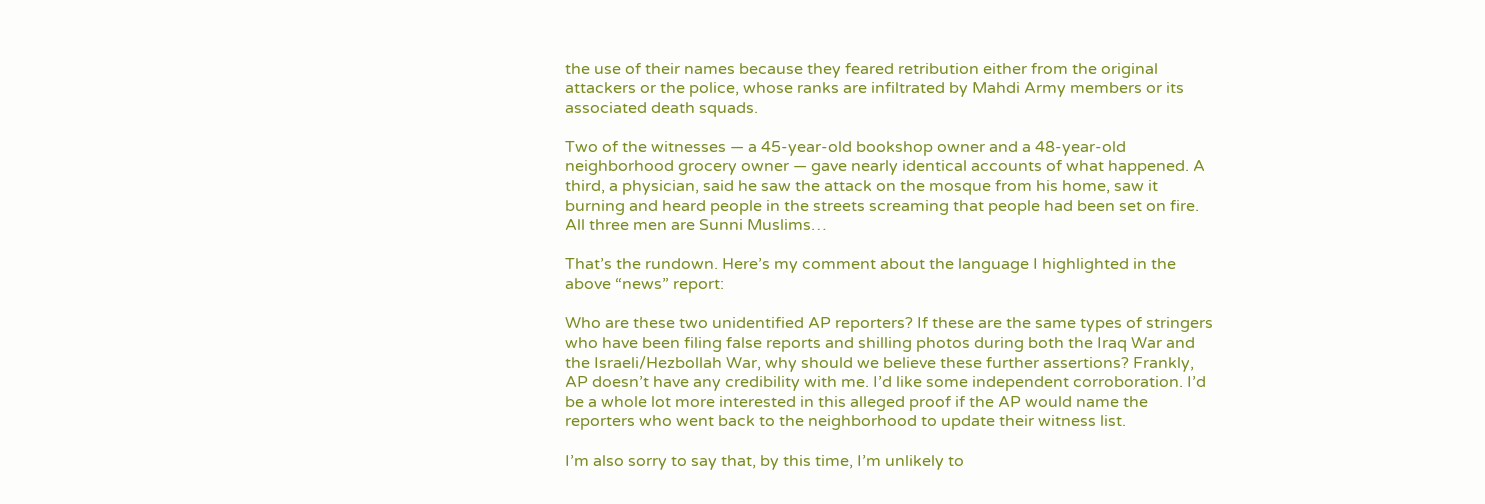the use of their names because they feared retribution either from the original attackers or the police, whose ranks are infiltrated by Mahdi Army members or its associated death squads.

Two of the witnesses — a 45-year-old bookshop owner and a 48-year-old neighborhood grocery owner — gave nearly identical accounts of what happened. A third, a physician, said he saw the attack on the mosque from his home, saw it burning and heard people in the streets screaming that people had been set on fire. All three men are Sunni Muslims…

That’s the rundown. Here’s my comment about the language I highlighted in the above “news” report:

Who are these two unidentified AP reporters? If these are the same types of stringers who have been filing false reports and shilling photos during both the Iraq War and the Israeli/Hezbollah War, why should we believe these further assertions? Frankly, AP doesn’t have any credibility with me. I’d like some independent corroboration. I’d be a whole lot more interested in this alleged proof if the AP would name the reporters who went back to the neighborhood to update their witness list.

I’m also sorry to say that, by this time, I’m unlikely to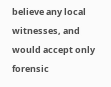believe any local witnesses, and would accept only forensic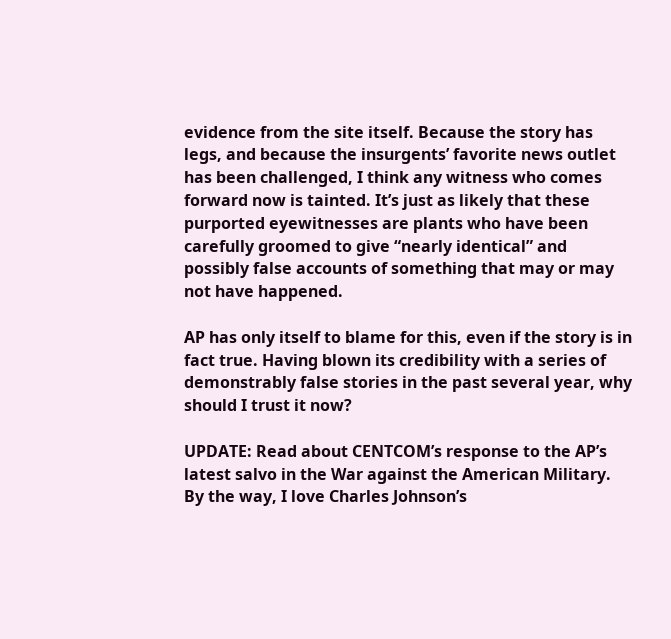evidence from the site itself. Because the story has legs, and because the insurgents’ favorite news outlet has been challenged, I think any witness who comes forward now is tainted. It’s just as likely that these purported eyewitnesses are plants who have been carefully groomed to give “nearly identical” and possibly false accounts of something that may or may not have happened.

AP has only itself to blame for this, even if the story is in fact true. Having blown its credibility with a series of demonstrably false stories in the past several year, why should I trust it now?

UPDATE: Read about CENTCOM’s response to the AP’s latest salvo in the War against the American Military. By the way, I love Charles Johnson’s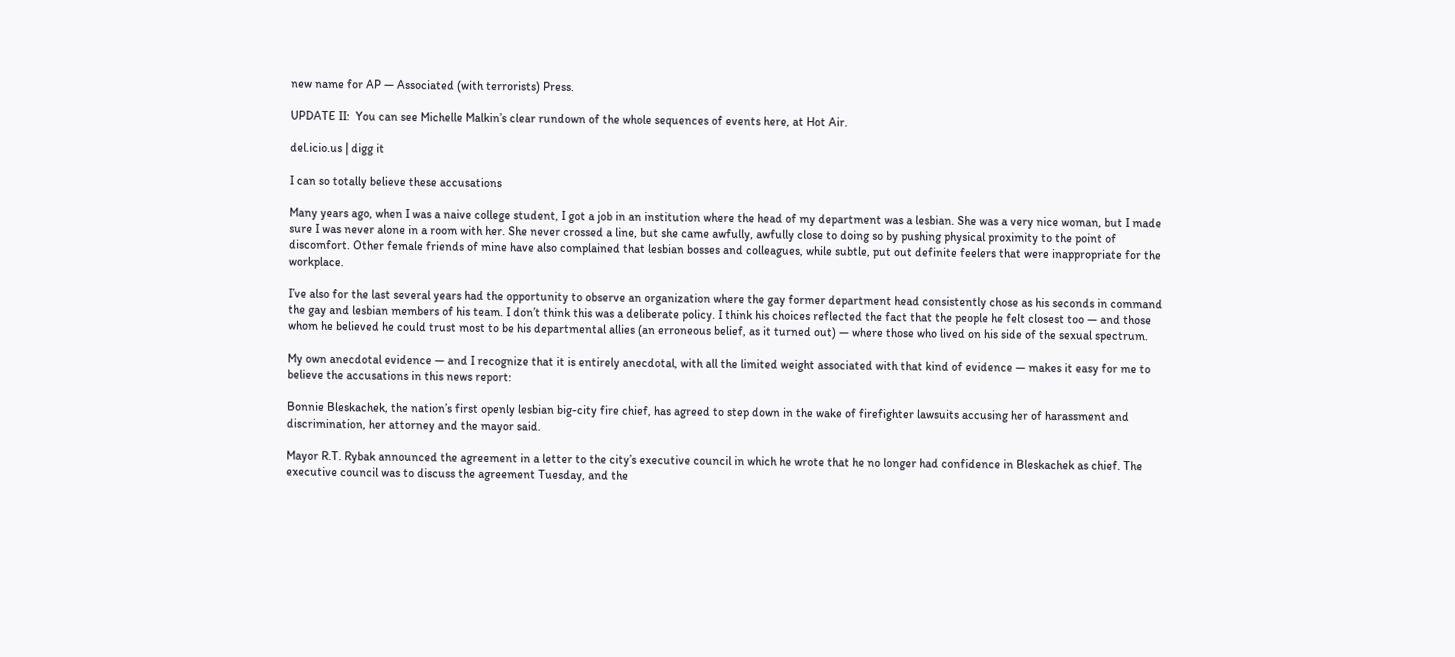new name for AP — Associated (with terrorists) Press.

UPDATE II:  You can see Michelle Malkin’s clear rundown of the whole sequences of events here, at Hot Air.

del.icio.us | digg it

I can so totally believe these accusations

Many years ago, when I was a naive college student, I got a job in an institution where the head of my department was a lesbian. She was a very nice woman, but I made sure I was never alone in a room with her. She never crossed a line, but she came awfully, awfully close to doing so by pushing physical proximity to the point of discomfort. Other female friends of mine have also complained that lesbian bosses and colleagues, while subtle, put out definite feelers that were inappropriate for the workplace.

I’ve also for the last several years had the opportunity to observe an organization where the gay former department head consistently chose as his seconds in command the gay and lesbian members of his team. I don’t think this was a deliberate policy. I think his choices reflected the fact that the people he felt closest too — and those whom he believed he could trust most to be his departmental allies (an erroneous belief, as it turned out) — where those who lived on his side of the sexual spectrum.

My own anecdotal evidence — and I recognize that it is entirely anecdotal, with all the limited weight associated with that kind of evidence — makes it easy for me to believe the accusations in this news report:

Bonnie Bleskachek, the nation’s first openly lesbian big-city fire chief, has agreed to step down in the wake of firefighter lawsuits accusing her of harassment and discrimination, her attorney and the mayor said.

Mayor R.T. Rybak announced the agreement in a letter to the city’s executive council in which he wrote that he no longer had confidence in Bleskachek as chief. The executive council was to discuss the agreement Tuesday, and the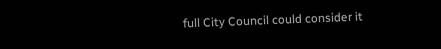full City Council could consider it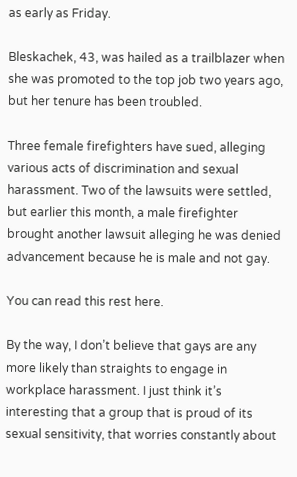as early as Friday.

Bleskachek, 43, was hailed as a trailblazer when she was promoted to the top job two years ago, but her tenure has been troubled.

Three female firefighters have sued, alleging various acts of discrimination and sexual harassment. Two of the lawsuits were settled, but earlier this month, a male firefighter brought another lawsuit alleging he was denied advancement because he is male and not gay.

You can read this rest here.

By the way, I don’t believe that gays are any more likely than straights to engage in workplace harassment. I just think it’s interesting that a group that is proud of its sexual sensitivity, that worries constantly about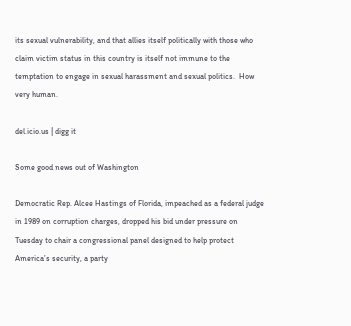its sexual vulnerability, and that allies itself politically with those who claim victim status in this country is itself not immune to the temptation to engage in sexual harassment and sexual politics.  How very human.

del.icio.us | digg it

Some good news out of Washington

Democratic Rep. Alcee Hastings of Florida, impeached as a federal judge in 1989 on corruption charges, dropped his bid under pressure on Tuesday to chair a congressional panel designed to help protect America’s security, a party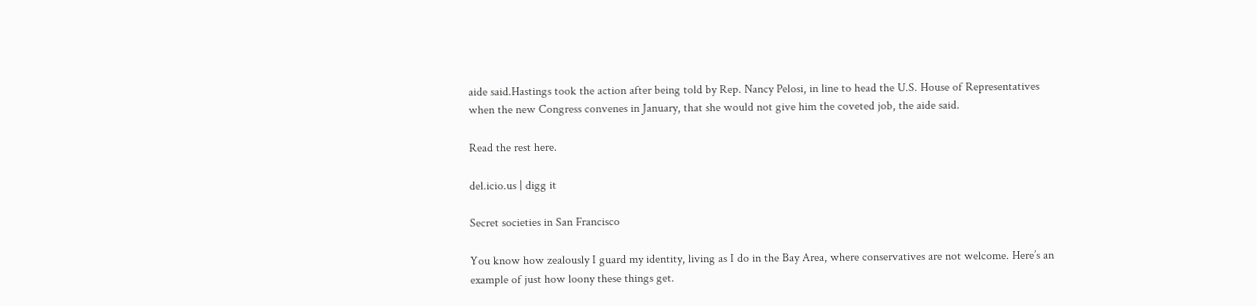aide said.Hastings took the action after being told by Rep. Nancy Pelosi, in line to head the U.S. House of Representatives when the new Congress convenes in January, that she would not give him the coveted job, the aide said.

Read the rest here.

del.icio.us | digg it

Secret societies in San Francisco

You know how zealously I guard my identity, living as I do in the Bay Area, where conservatives are not welcome. Here’s an example of just how loony these things get.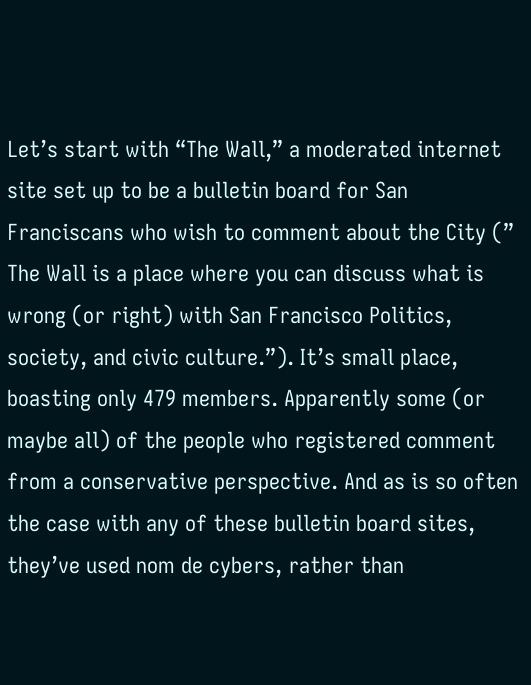Let’s start with “The Wall,” a moderated internet site set up to be a bulletin board for San Franciscans who wish to comment about the City (” The Wall is a place where you can discuss what is wrong (or right) with San Francisco Politics, society, and civic culture.”). It’s small place, boasting only 479 members. Apparently some (or maybe all) of the people who registered comment from a conservative perspective. And as is so often the case with any of these bulletin board sites, they’ve used nom de cybers, rather than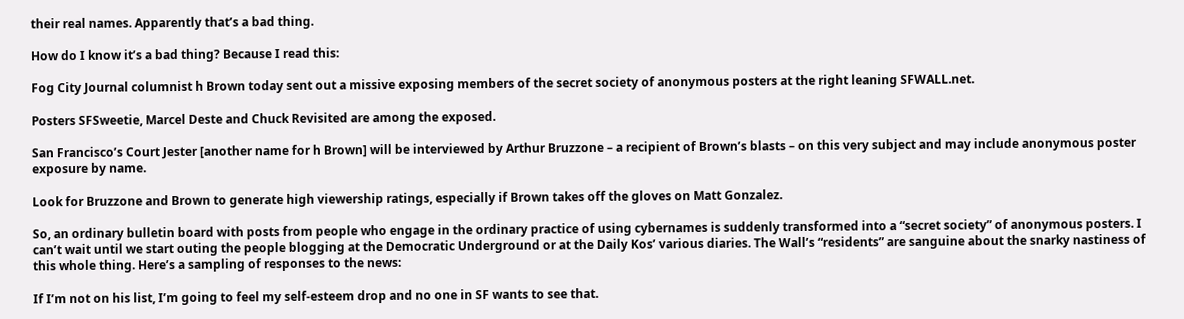their real names. Apparently that’s a bad thing.

How do I know it’s a bad thing? Because I read this:

Fog City Journal columnist h Brown today sent out a missive exposing members of the secret society of anonymous posters at the right leaning SFWALL.net.

Posters SFSweetie, Marcel Deste and Chuck Revisited are among the exposed.

San Francisco’s Court Jester [another name for h Brown] will be interviewed by Arthur Bruzzone – a recipient of Brown’s blasts – on this very subject and may include anonymous poster exposure by name.

Look for Bruzzone and Brown to generate high viewership ratings, especially if Brown takes off the gloves on Matt Gonzalez.

So, an ordinary bulletin board with posts from people who engage in the ordinary practice of using cybernames is suddenly transformed into a “secret society” of anonymous posters. I can’t wait until we start outing the people blogging at the Democratic Underground or at the Daily Kos’ various diaries. The Wall’s “residents” are sanguine about the snarky nastiness of this whole thing. Here’s a sampling of responses to the news:

If I’m not on his list, I’m going to feel my self-esteem drop and no one in SF wants to see that.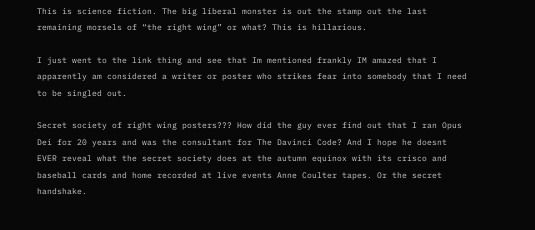This is science fiction. The big liberal monster is out the stamp out the last remaining morsels of “the right wing” or what? This is hillarious.

I just went to the link thing and see that Im mentioned frankly IM amazed that I apparently am considered a writer or poster who strikes fear into somebody that I need to be singled out.

Secret society of right wing posters??? How did the guy ever find out that I ran Opus Dei for 20 years and was the consultant for The Davinci Code? And I hope he doesnt EVER reveal what the secret society does at the autumn equinox with its crisco and baseball cards and home recorded at live events Anne Coulter tapes. Or the secret handshake.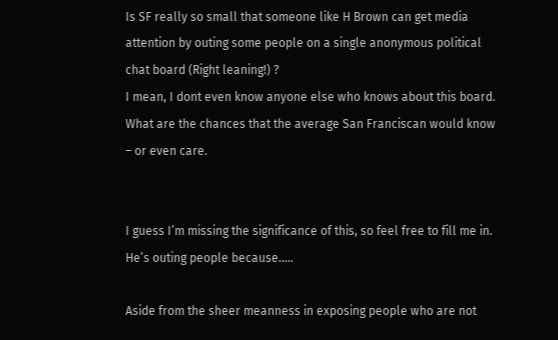Is SF really so small that someone like H Brown can get media attention by outing some people on a single anonymous political chat board (Right leaning!) ?
I mean, I dont even know anyone else who knows about this board. What are the chances that the average San Franciscan would know – or even care.


I guess I’m missing the significance of this, so feel free to fill me in. He’s outing people because…..

Aside from the sheer meanness in exposing people who are not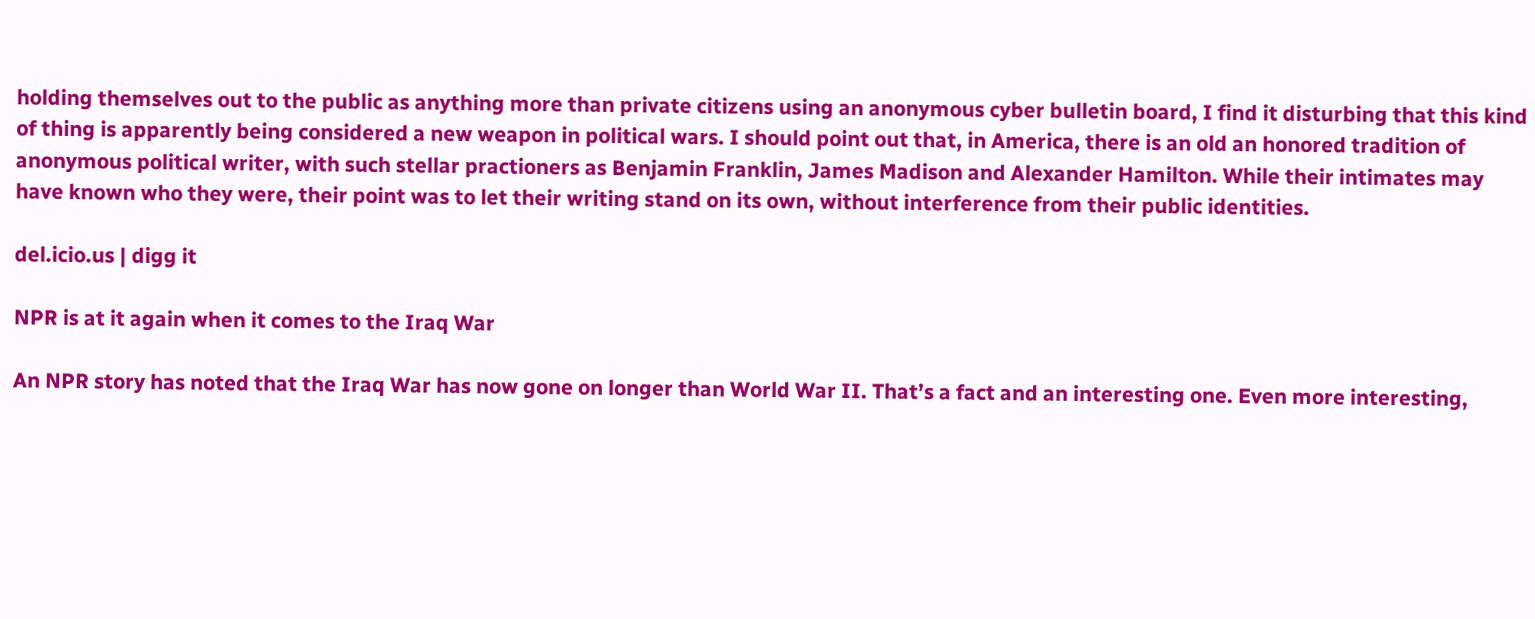holding themselves out to the public as anything more than private citizens using an anonymous cyber bulletin board, I find it disturbing that this kind of thing is apparently being considered a new weapon in political wars. I should point out that, in America, there is an old an honored tradition of anonymous political writer, with such stellar practioners as Benjamin Franklin, James Madison and Alexander Hamilton. While their intimates may have known who they were, their point was to let their writing stand on its own, without interference from their public identities.

del.icio.us | digg it

NPR is at it again when it comes to the Iraq War

An NPR story has noted that the Iraq War has now gone on longer than World War II. That’s a fact and an interesting one. Even more interesting,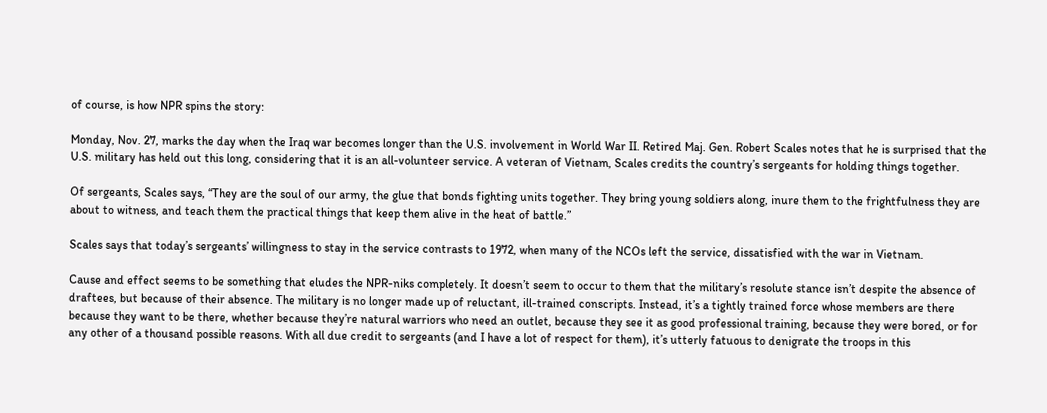of course, is how NPR spins the story:

Monday, Nov. 27, marks the day when the Iraq war becomes longer than the U.S. involvement in World War II. Retired Maj. Gen. Robert Scales notes that he is surprised that the U.S. military has held out this long, considering that it is an all-volunteer service. A veteran of Vietnam, Scales credits the country’s sergeants for holding things together.

Of sergeants, Scales says, “They are the soul of our army, the glue that bonds fighting units together. They bring young soldiers along, inure them to the frightfulness they are about to witness, and teach them the practical things that keep them alive in the heat of battle.”

Scales says that today’s sergeants’ willingness to stay in the service contrasts to 1972, when many of the NCOs left the service, dissatisfied with the war in Vietnam.

Cause and effect seems to be something that eludes the NPR-niks completely. It doesn’t seem to occur to them that the military’s resolute stance isn’t despite the absence of draftees, but because of their absence. The military is no longer made up of reluctant, ill-trained conscripts. Instead, it’s a tightly trained force whose members are there because they want to be there, whether because they’re natural warriors who need an outlet, because they see it as good professional training, because they were bored, or for any other of a thousand possible reasons. With all due credit to sergeants (and I have a lot of respect for them), it’s utterly fatuous to denigrate the troops in this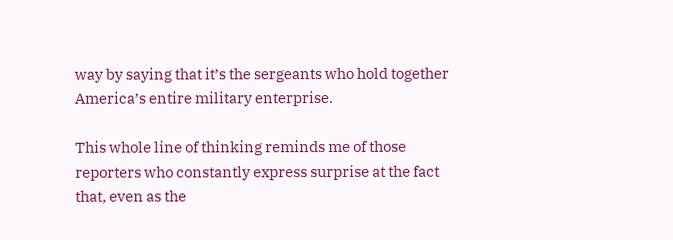way by saying that it’s the sergeants who hold together America’s entire military enterprise.

This whole line of thinking reminds me of those reporters who constantly express surprise at the fact that, even as the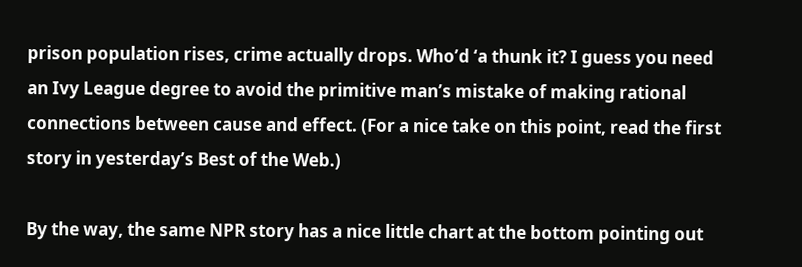prison population rises, crime actually drops. Who’d ‘a thunk it? I guess you need an Ivy League degree to avoid the primitive man’s mistake of making rational connections between cause and effect. (For a nice take on this point, read the first story in yesterday’s Best of the Web.)

By the way, the same NPR story has a nice little chart at the bottom pointing out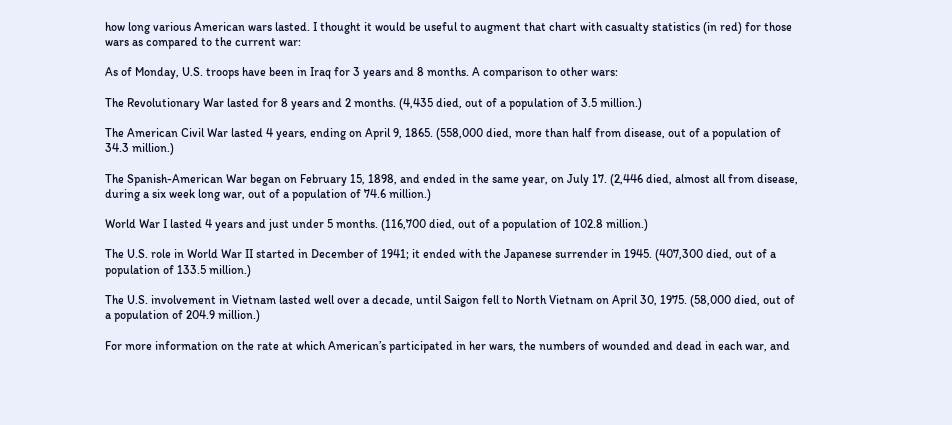how long various American wars lasted. I thought it would be useful to augment that chart with casualty statistics (in red) for those wars as compared to the current war:

As of Monday, U.S. troops have been in Iraq for 3 years and 8 months. A comparison to other wars:

The Revolutionary War lasted for 8 years and 2 months. (4,435 died, out of a population of 3.5 million.)

The American Civil War lasted 4 years, ending on April 9, 1865. (558,000 died, more than half from disease, out of a population of 34.3 million.)

The Spanish-American War began on February 15, 1898, and ended in the same year, on July 17. (2,446 died, almost all from disease, during a six week long war, out of a population of 74.6 million.)

World War I lasted 4 years and just under 5 months. (116,700 died, out of a population of 102.8 million.)

The U.S. role in World War II started in December of 1941; it ended with the Japanese surrender in 1945. (407,300 died, out of a population of 133.5 million.)

The U.S. involvement in Vietnam lasted well over a decade, until Saigon fell to North Vietnam on April 30, 1975. (58,000 died, out of a population of 204.9 million.)

For more information on the rate at which American’s participated in her wars, the numbers of wounded and dead in each war, and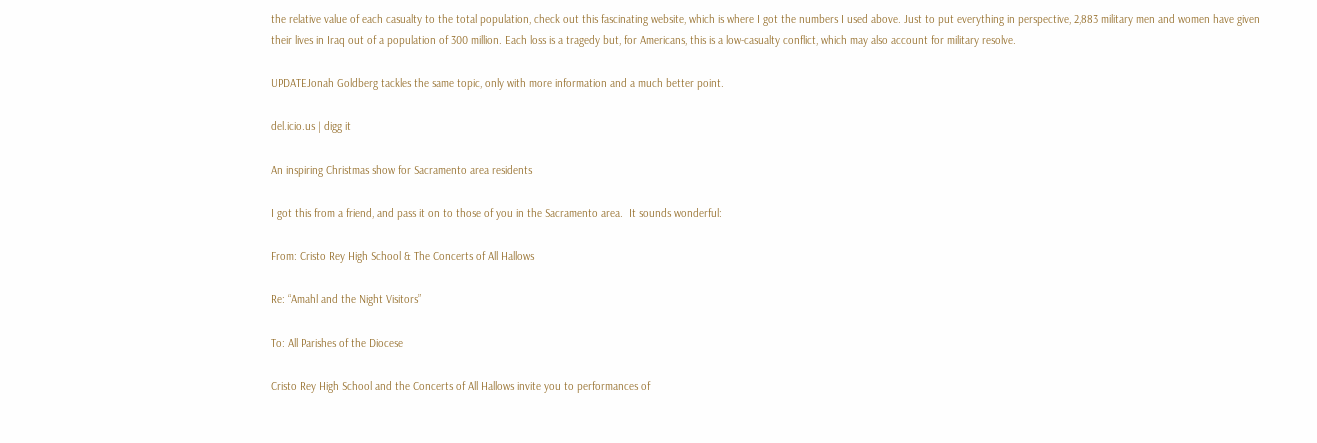the relative value of each casualty to the total population, check out this fascinating website, which is where I got the numbers I used above. Just to put everything in perspective, 2,883 military men and women have given their lives in Iraq out of a population of 300 million. Each loss is a tragedy but, for Americans, this is a low-casualty conflict, which may also account for military resolve.

UPDATEJonah Goldberg tackles the same topic, only with more information and a much better point.

del.icio.us | digg it

An inspiring Christmas show for Sacramento area residents

I got this from a friend, and pass it on to those of you in the Sacramento area.  It sounds wonderful:

From: Cristo Rey High School & The Concerts of All Hallows

Re: “Amahl and the Night Visitors”

To: All Parishes of the Diocese

Cristo Rey High School and the Concerts of All Hallows invite you to performances of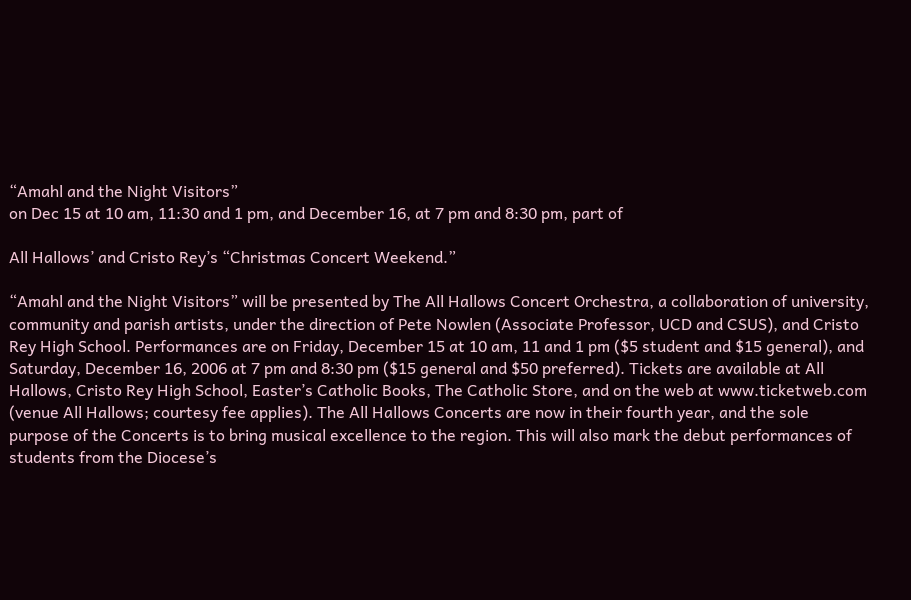“Amahl and the Night Visitors”
on Dec 15 at 10 am, 11:30 and 1 pm, and December 16, at 7 pm and 8:30 pm, part of

All Hallows’ and Cristo Rey’s “Christmas Concert Weekend.”

“Amahl and the Night Visitors” will be presented by The All Hallows Concert Orchestra, a collaboration of university, community and parish artists, under the direction of Pete Nowlen (Associate Professor, UCD and CSUS), and Cristo Rey High School. Performances are on Friday, December 15 at 10 am, 11 and 1 pm ($5 student and $15 general), and Saturday, December 16, 2006 at 7 pm and 8:30 pm ($15 general and $50 preferred). Tickets are available at All Hallows, Cristo Rey High School, Easter’s Catholic Books, The Catholic Store, and on the web at www.ticketweb.com (venue All Hallows; courtesy fee applies). The All Hallows Concerts are now in their fourth year, and the sole purpose of the Concerts is to bring musical excellence to the region. This will also mark the debut performances of students from the Diocese’s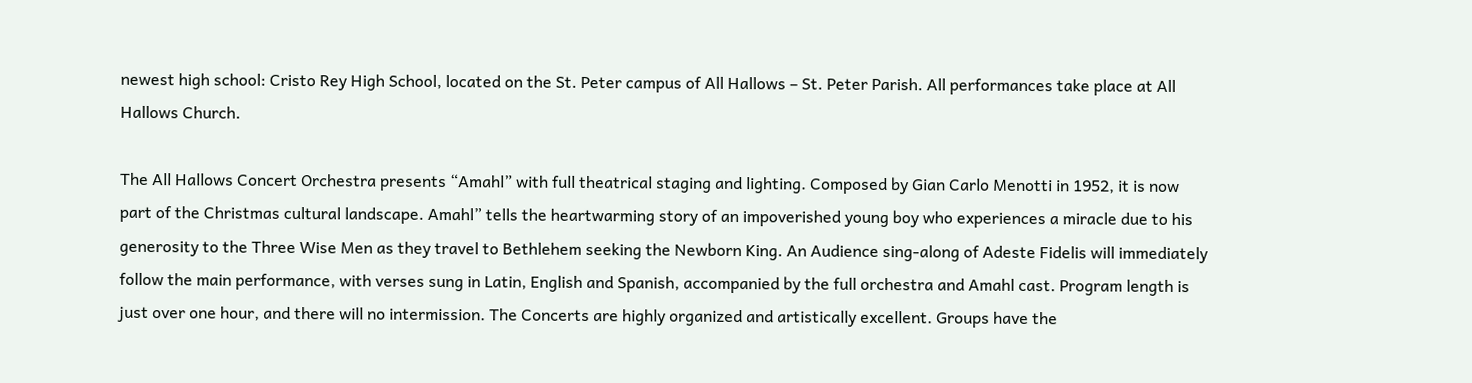newest high school: Cristo Rey High School, located on the St. Peter campus of All Hallows – St. Peter Parish. All performances take place at All Hallows Church.

The All Hallows Concert Orchestra presents “Amahl” with full theatrical staging and lighting. Composed by Gian Carlo Menotti in 1952, it is now part of the Christmas cultural landscape. Amahl” tells the heartwarming story of an impoverished young boy who experiences a miracle due to his generosity to the Three Wise Men as they travel to Bethlehem seeking the Newborn King. An Audience sing-along of Adeste Fidelis will immediately follow the main performance, with verses sung in Latin, English and Spanish, accompanied by the full orchestra and Amahl cast. Program length is just over one hour, and there will no intermission. The Concerts are highly organized and artistically excellent. Groups have the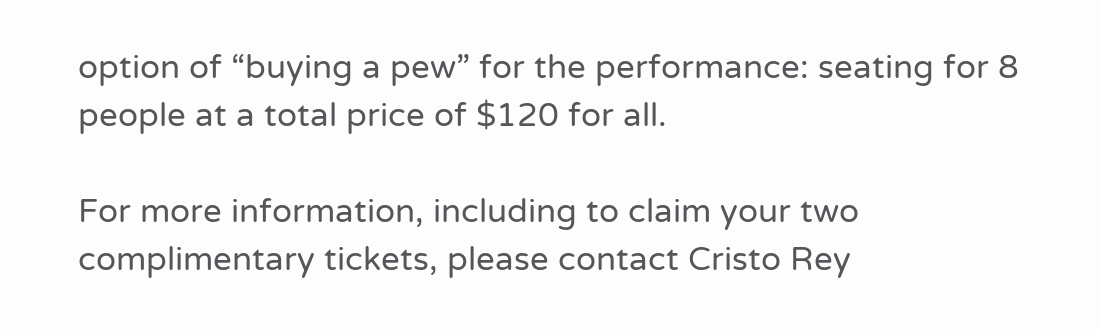option of “buying a pew” for the performance: seating for 8 people at a total price of $120 for all.

For more information, including to claim your two complimentary tickets, please contact Cristo Rey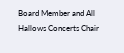Board Member and All Hallows Concerts Chair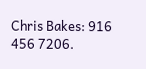Chris Bakes: 916 456 7206.